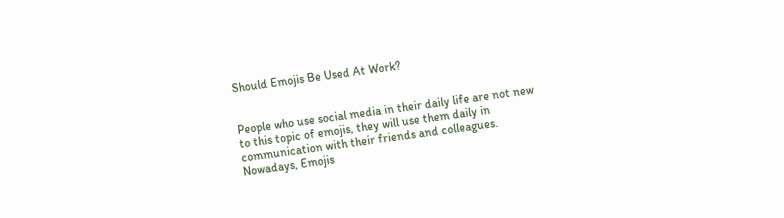Should Emojis Be Used At Work?


People who use social media in their daily life are not new to this topic of emojis, they will use them daily in communication with their friends and colleagues. Nowadays, Emojis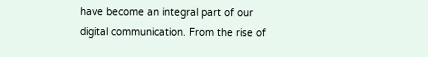have become an integral part of our digital communication. From the rise of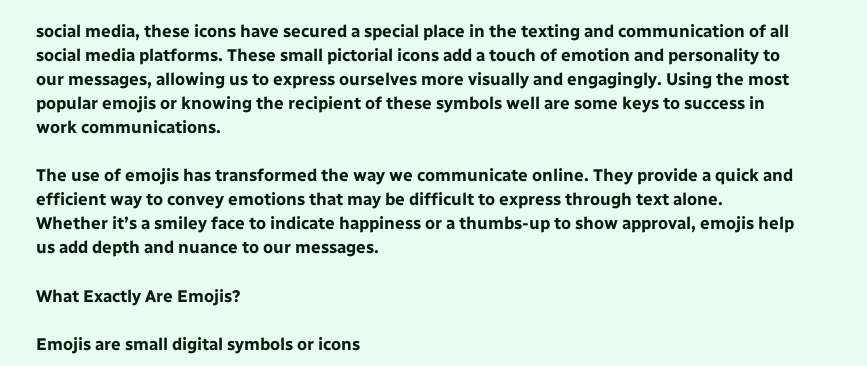social media, these icons have secured a special place in the texting and communication of all social media platforms. These small pictorial icons add a touch of emotion and personality to our messages, allowing us to express ourselves more visually and engagingly. Using the most popular emojis or knowing the recipient of these symbols well are some keys to success in work communications.

The use of emojis has transformed the way we communicate online. They provide a quick and efficient way to convey emotions that may be difficult to express through text alone. Whether it’s a smiley face to indicate happiness or a thumbs-up to show approval, emojis help us add depth and nuance to our messages.

What Exactly Are Emojis?

Emojis are small digital symbols or icons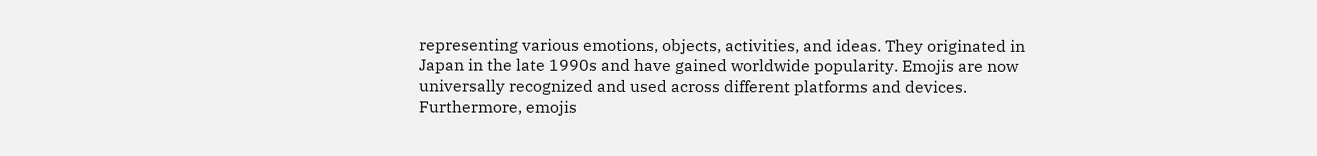representing various emotions, objects, activities, and ideas. They originated in Japan in the late 1990s and have gained worldwide popularity. Emojis are now universally recognized and used across different platforms and devices. Furthermore, emojis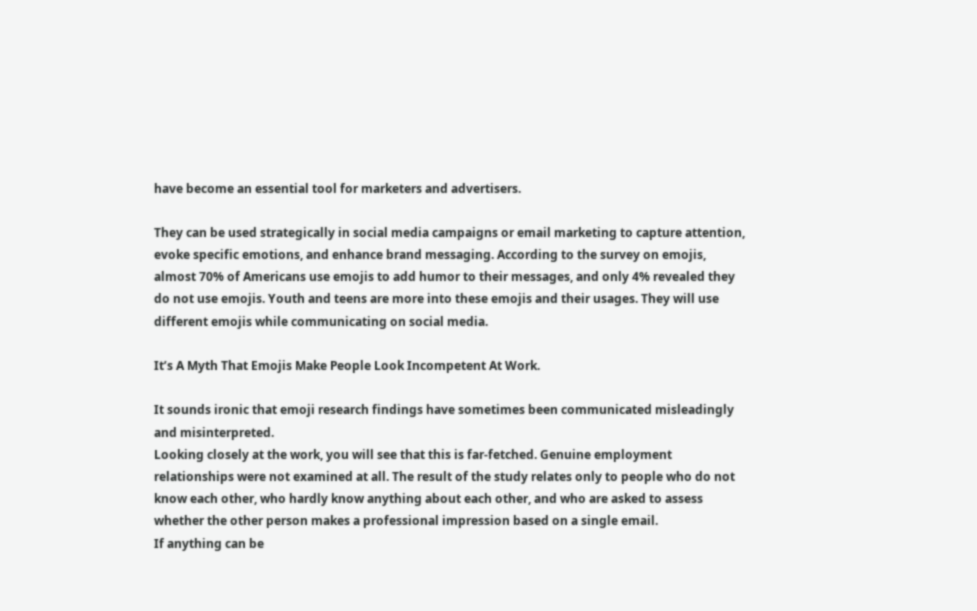have become an essential tool for marketers and advertisers.

They can be used strategically in social media campaigns or email marketing to capture attention, evoke specific emotions, and enhance brand messaging. According to the survey on emojis, almost 70% of Americans use emojis to add humor to their messages, and only 4% revealed they do not use emojis. Youth and teens are more into these emojis and their usages. They will use different emojis while communicating on social media.

It’s A Myth That Emojis Make People Look Incompetent At Work.

It sounds ironic that emoji research findings have sometimes been communicated misleadingly and misinterpreted.
Looking closely at the work, you will see that this is far-fetched. Genuine employment relationships were not examined at all. The result of the study relates only to people who do not know each other, who hardly know anything about each other, and who are asked to assess whether the other person makes a professional impression based on a single email.
If anything can be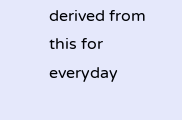derived from this for everyday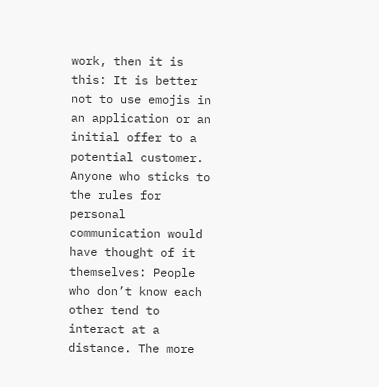work, then it is this: It is better not to use emojis in an application or an initial offer to a potential customer. Anyone who sticks to the rules for personal communication would have thought of it themselves: People who don’t know each other tend to interact at a distance. The more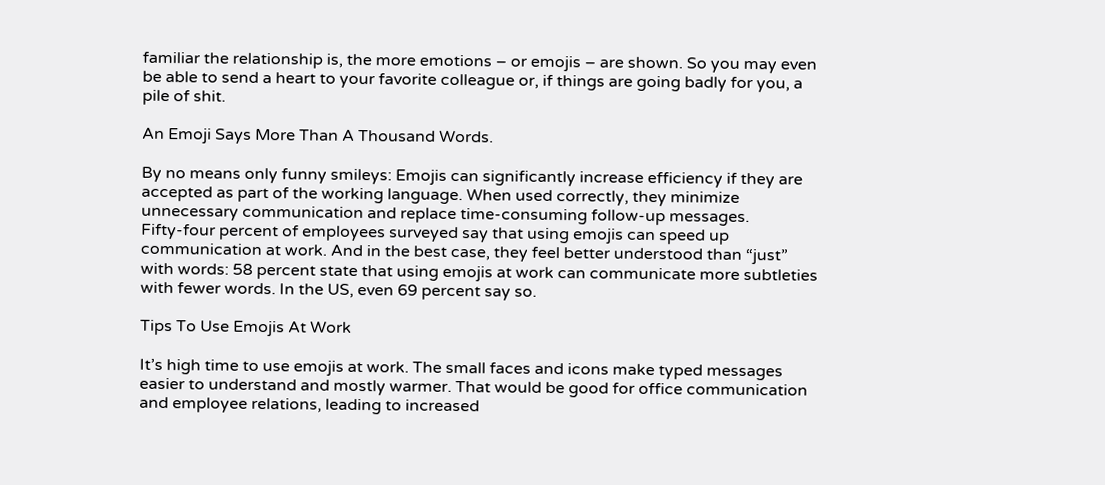familiar the relationship is, the more emotions – or emojis – are shown. So you may even be able to send a heart to your favorite colleague or, if things are going badly for you, a pile of shit.

An Emoji Says More Than A Thousand Words.

By no means only funny smileys: Emojis can significantly increase efficiency if they are accepted as part of the working language. When used correctly, they minimize unnecessary communication and replace time-consuming follow-up messages.
Fifty-four percent of employees surveyed say that using emojis can speed up communication at work. And in the best case, they feel better understood than “just” with words: 58 percent state that using emojis at work can communicate more subtleties with fewer words. In the US, even 69 percent say so.

Tips To Use Emojis At Work

It’s high time to use emojis at work. The small faces and icons make typed messages easier to understand and mostly warmer. That would be good for office communication and employee relations, leading to increased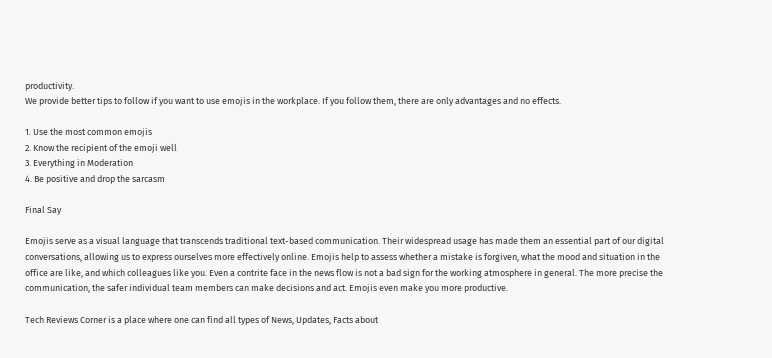productivity.
We provide better tips to follow if you want to use emojis in the workplace. If you follow them, there are only advantages and no effects.

1. Use the most common emojis
2. Know the recipient of the emoji well
3. Everything in Moderation
4. Be positive and drop the sarcasm

Final Say

Emojis serve as a visual language that transcends traditional text-based communication. Their widespread usage has made them an essential part of our digital conversations, allowing us to express ourselves more effectively online. Emojis help to assess whether a mistake is forgiven, what the mood and situation in the office are like, and which colleagues like you. Even a contrite face in the news flow is not a bad sign for the working atmosphere in general. The more precise the communication, the safer individual team members can make decisions and act. Emojis even make you more productive.

Tech Reviews Corner is a place where one can find all types of News, Updates, Facts about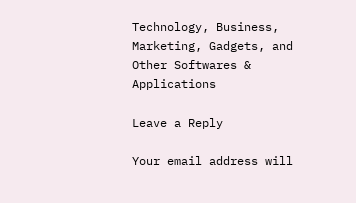Technology, Business, Marketing, Gadgets, and Other Softwares & Applications

Leave a Reply

Your email address will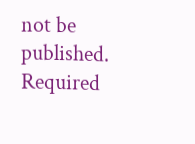not be published. Required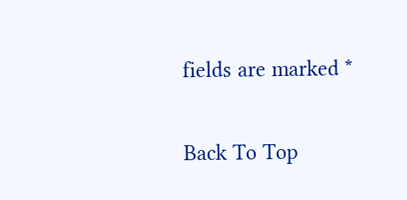fields are marked *

Back To Top